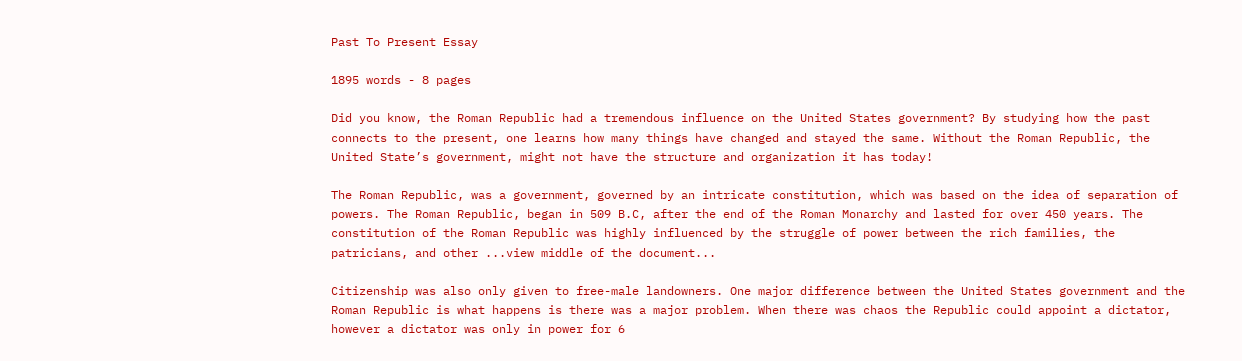Past To Present Essay

1895 words - 8 pages

Did you know, the Roman Republic had a tremendous influence on the United States government? By studying how the past connects to the present, one learns how many things have changed and stayed the same. Without the Roman Republic, the United State’s government, might not have the structure and organization it has today!

The Roman Republic, was a government, governed by an intricate constitution, which was based on the idea of separation of powers. The Roman Republic, began in 509 B.C, after the end of the Roman Monarchy and lasted for over 450 years. The constitution of the Roman Republic was highly influenced by the struggle of power between the rich families, the patricians, and other ...view middle of the document...

Citizenship was also only given to free-male landowners. One major difference between the United States government and the Roman Republic is what happens is there was a major problem. When there was chaos the Republic could appoint a dictator, however a dictator was only in power for 6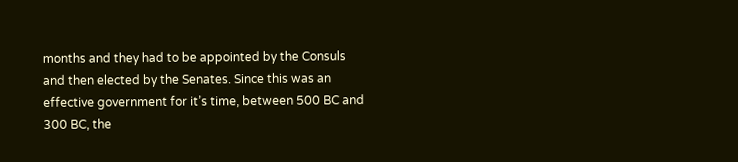months and they had to be appointed by the Consuls and then elected by the Senates. Since this was an effective government for it’s time, between 500 BC and 300 BC, the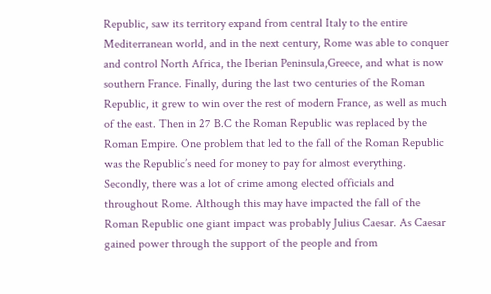Republic, saw its territory expand from central Italy to the entire Mediterranean world, and in the next century, Rome was able to conquer and control North Africa, the Iberian Peninsula,Greece, and what is now southern France. Finally, during the last two centuries of the Roman Republic, it grew to win over the rest of modern France, as well as much of the east. Then in 27 B.C the Roman Republic was replaced by the Roman Empire. One problem that led to the fall of the Roman Republic was the Republic’s need for money to pay for almost everything. Secondly, there was a lot of crime among elected officials and throughout Rome. Although this may have impacted the fall of the Roman Republic one giant impact was probably Julius Caesar. As Caesar gained power through the support of the people and from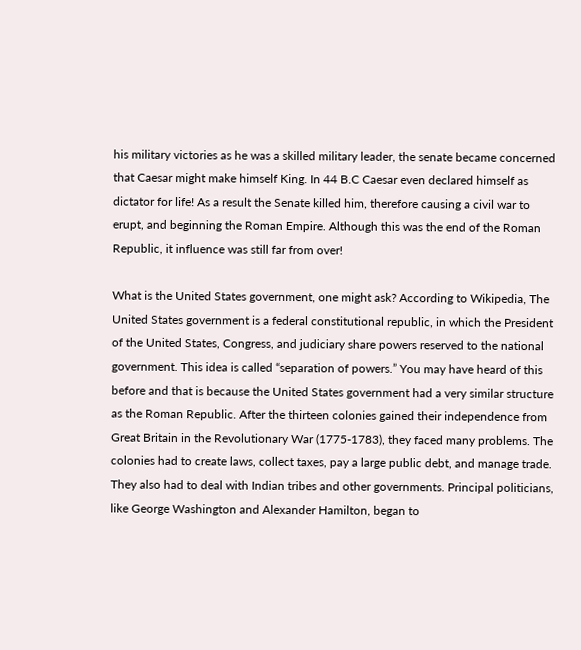his military victories as he was a skilled military leader, the senate became concerned that Caesar might make himself King. In 44 B.C Caesar even declared himself as dictator for life! As a result the Senate killed him, therefore causing a civil war to erupt, and beginning the Roman Empire. Although this was the end of the Roman Republic, it influence was still far from over!

What is the United States government, one might ask? According to Wikipedia, The United States government is a federal constitutional republic, in which the President of the United States, Congress, and judiciary share powers reserved to the national government. This idea is called “separation of powers.” You may have heard of this before and that is because the United States government had a very similar structure as the Roman Republic. After the thirteen colonies gained their independence from Great Britain in the Revolutionary War (1775-1783), they faced many problems. The colonies had to create laws, collect taxes, pay a large public debt, and manage trade. They also had to deal with Indian tribes and other governments. Principal politicians, like George Washington and Alexander Hamilton, began to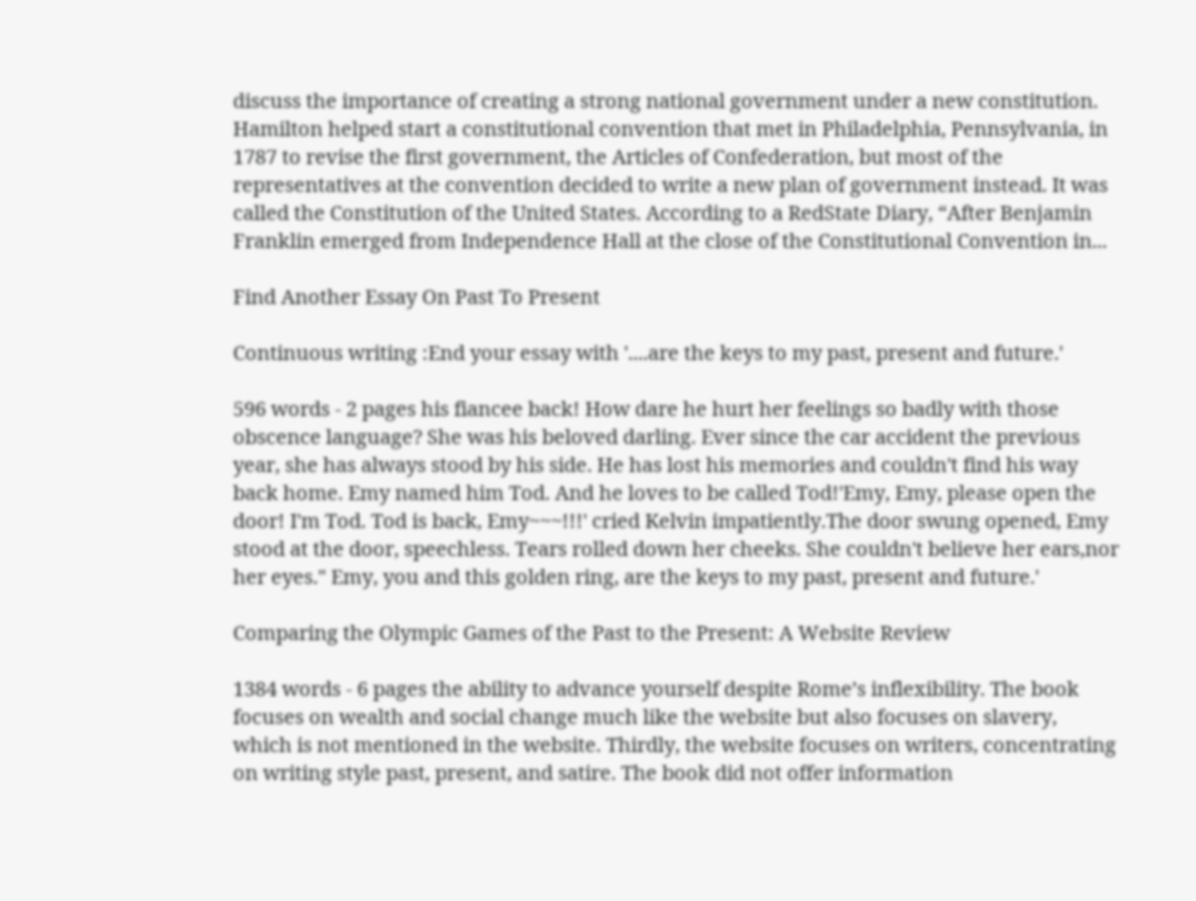discuss the importance of creating a strong national government under a new constitution. Hamilton helped start a constitutional convention that met in Philadelphia, Pennsylvania, in 1787 to revise the first government, the Articles of Confederation, but most of the representatives at the convention decided to write a new plan of government instead. It was called the Constitution of the United States. According to a RedState Diary, “After Benjamin Franklin emerged from Independence Hall at the close of the Constitutional Convention in...

Find Another Essay On Past To Present

Continuous writing :End your essay with '....are the keys to my past, present and future.'

596 words - 2 pages his fiancee back! How dare he hurt her feelings so badly with those obscence language? She was his beloved darling. Ever since the car accident the previous year, she has always stood by his side. He has lost his memories and couldn't find his way back home. Emy named him Tod. And he loves to be called Tod!'Emy, Emy, please open the door! I'm Tod. Tod is back, Emy~~~!!!' cried Kelvin impatiently.The door swung opened, Emy stood at the door, speechless. Tears rolled down her cheeks. She couldn't believe her ears,nor her eyes." Emy, you and this golden ring, are the keys to my past, present and future.'

Comparing the Olympic Games of the Past to the Present: A Website Review

1384 words - 6 pages the ability to advance yourself despite Rome’s inflexibility. The book focuses on wealth and social change much like the website but also focuses on slavery, which is not mentioned in the website. Thirdly, the website focuses on writers, concentrating on writing style past, present, and satire. The book did not offer information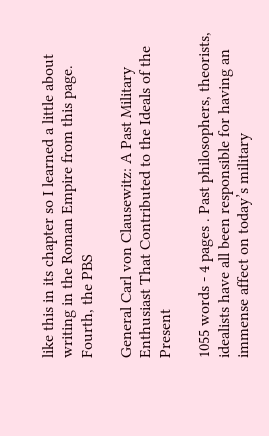like this in its chapter so I learned a little about writing in the Roman Empire from this page. Fourth, the PBS

General Carl von Clausewitz: A Past Military Enthusiast That Contributed to the Ideals of the Present

1055 words - 4 pages . Past philosophers, theorists, idealists have all been responsible for having an immense affect on today’s military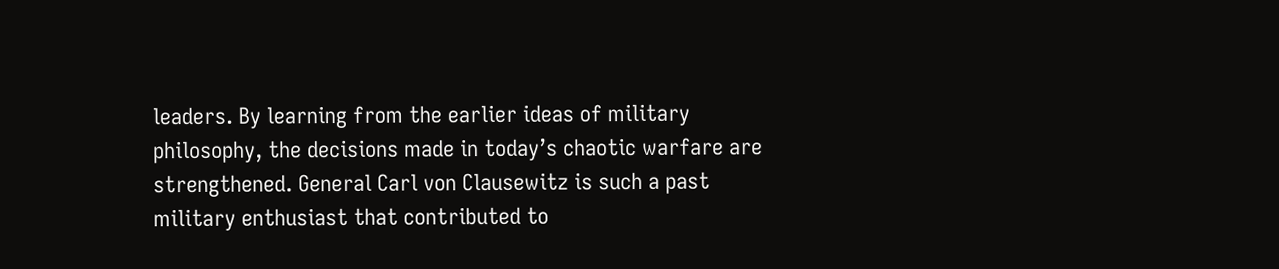leaders. By learning from the earlier ideas of military philosophy, the decisions made in today’s chaotic warfare are strengthened. General Carl von Clausewitz is such a past military enthusiast that contributed to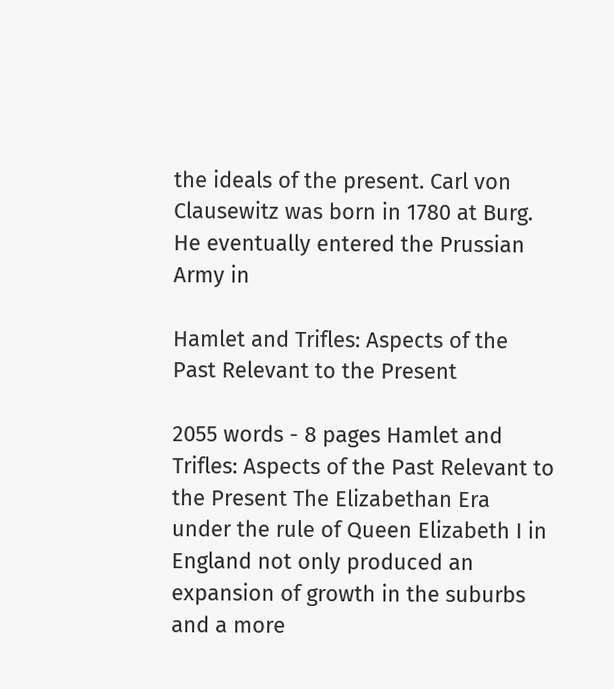the ideals of the present. Carl von Clausewitz was born in 1780 at Burg. He eventually entered the Prussian Army in

Hamlet and Trifles: Aspects of the Past Relevant to the Present

2055 words - 8 pages Hamlet and Trifles: Aspects of the Past Relevant to the Present The Elizabethan Era under the rule of Queen Elizabeth I in England not only produced an expansion of growth in the suburbs and a more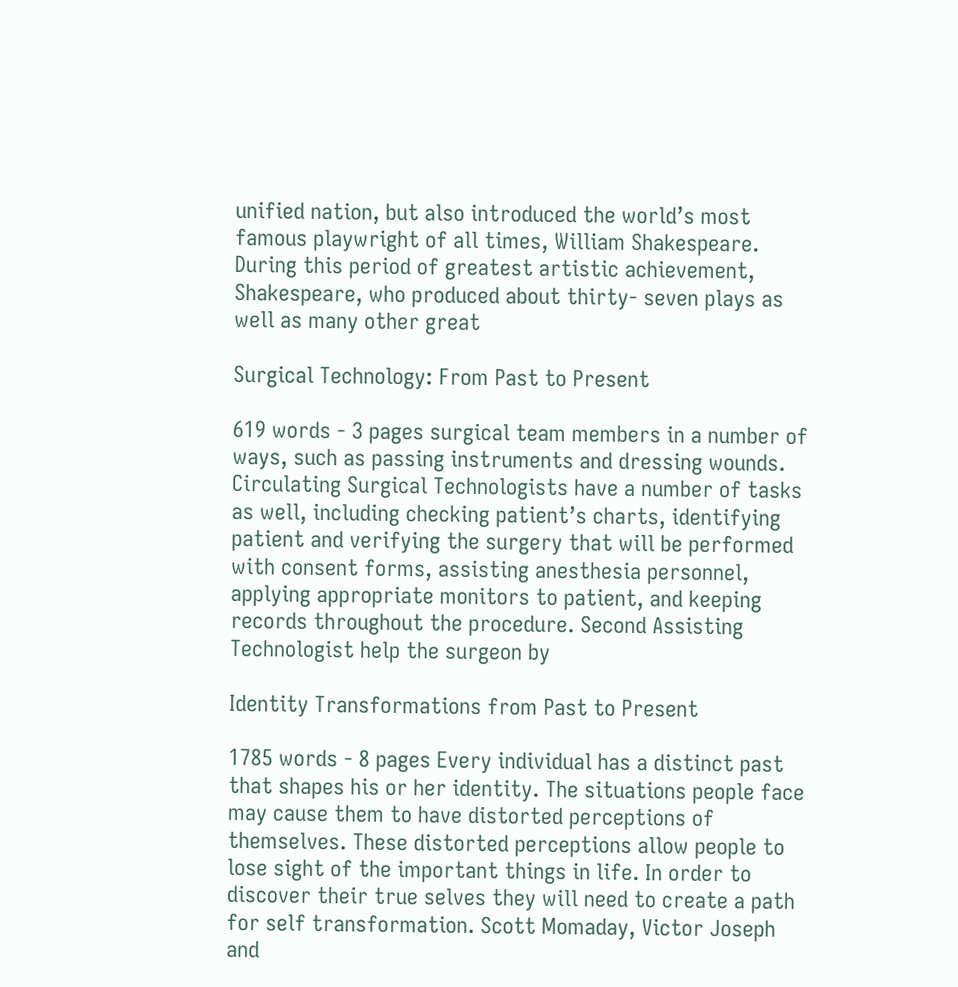unified nation, but also introduced the world’s most famous playwright of all times, William Shakespeare. During this period of greatest artistic achievement, Shakespeare, who produced about thirty- seven plays as well as many other great

Surgical Technology: From Past to Present

619 words - 3 pages surgical team members in a number of ways, such as passing instruments and dressing wounds. Circulating Surgical Technologists have a number of tasks as well, including checking patient’s charts, identifying patient and verifying the surgery that will be performed with consent forms, assisting anesthesia personnel, applying appropriate monitors to patient, and keeping records throughout the procedure. Second Assisting Technologist help the surgeon by

Identity Transformations from Past to Present

1785 words - 8 pages Every individual has a distinct past that shapes his or her identity. The situations people face may cause them to have distorted perceptions of themselves. These distorted perceptions allow people to lose sight of the important things in life. In order to discover their true selves they will need to create a path for self transformation. Scott Momaday, Victor Joseph and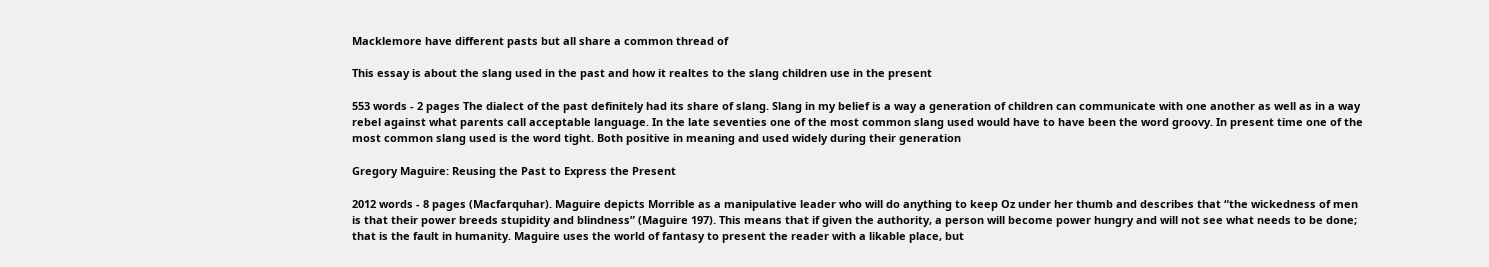Macklemore have different pasts but all share a common thread of

This essay is about the slang used in the past and how it realtes to the slang children use in the present

553 words - 2 pages The dialect of the past definitely had its share of slang. Slang in my belief is a way a generation of children can communicate with one another as well as in a way rebel against what parents call acceptable language. In the late seventies one of the most common slang used would have to have been the word groovy. In present time one of the most common slang used is the word tight. Both positive in meaning and used widely during their generation

Gregory Maguire: Reusing the Past to Express the Present

2012 words - 8 pages (Macfarquhar). Maguire depicts Morrible as a manipulative leader who will do anything to keep Oz under her thumb and describes that “the wickedness of men is that their power breeds stupidity and blindness” (Maguire 197). This means that if given the authority, a person will become power hungry and will not see what needs to be done; that is the fault in humanity. Maguire uses the world of fantasy to present the reader with a likable place, but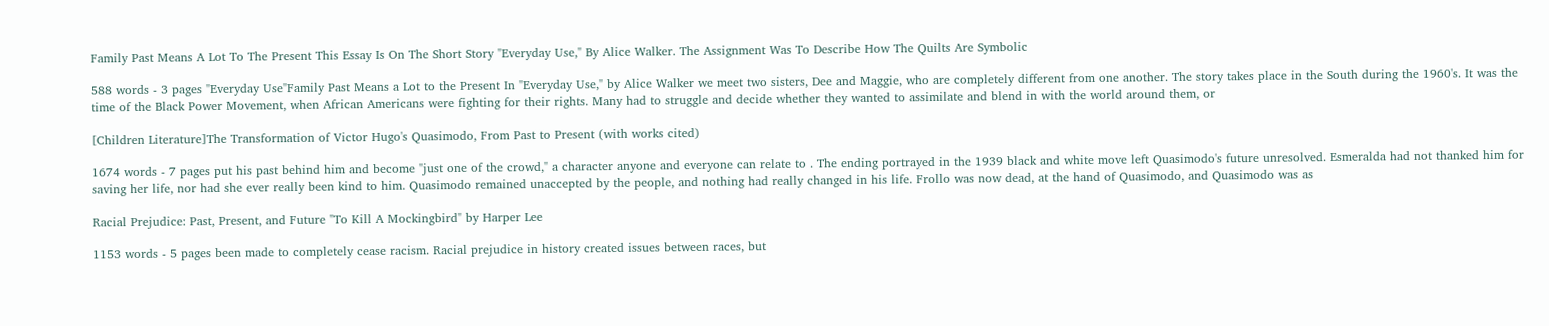Family Past Means A Lot To The Present This Essay Is On The Short Story "Everyday Use," By Alice Walker. The Assignment Was To Describe How The Quilts Are Symbolic

588 words - 3 pages "Everyday Use"Family Past Means a Lot to the Present In "Everyday Use," by Alice Walker we meet two sisters, Dee and Maggie, who are completely different from one another. The story takes place in the South during the 1960's. It was the time of the Black Power Movement, when African Americans were fighting for their rights. Many had to struggle and decide whether they wanted to assimilate and blend in with the world around them, or

[Children Literature]The Transformation of Victor Hugo's Quasimodo, From Past to Present (with works cited)

1674 words - 7 pages put his past behind him and become "just one of the crowd," a character anyone and everyone can relate to . The ending portrayed in the 1939 black and white move left Quasimodo's future unresolved. Esmeralda had not thanked him for saving her life, nor had she ever really been kind to him. Quasimodo remained unaccepted by the people, and nothing had really changed in his life. Frollo was now dead, at the hand of Quasimodo, and Quasimodo was as

Racial Prejudice: Past, Present, and Future "To Kill A Mockingbird" by Harper Lee

1153 words - 5 pages been made to completely cease racism. Racial prejudice in history created issues between races, but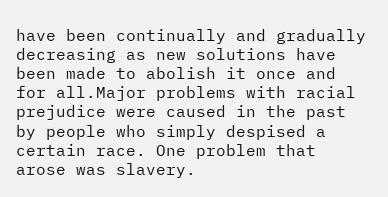have been continually and gradually decreasing as new solutions have been made to abolish it once and for all.Major problems with racial prejudice were caused in the past by people who simply despised a certain race. One problem that arose was slavery.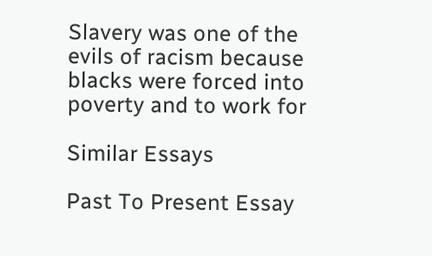Slavery was one of the evils of racism because blacks were forced into poverty and to work for

Similar Essays

Past To Present Essay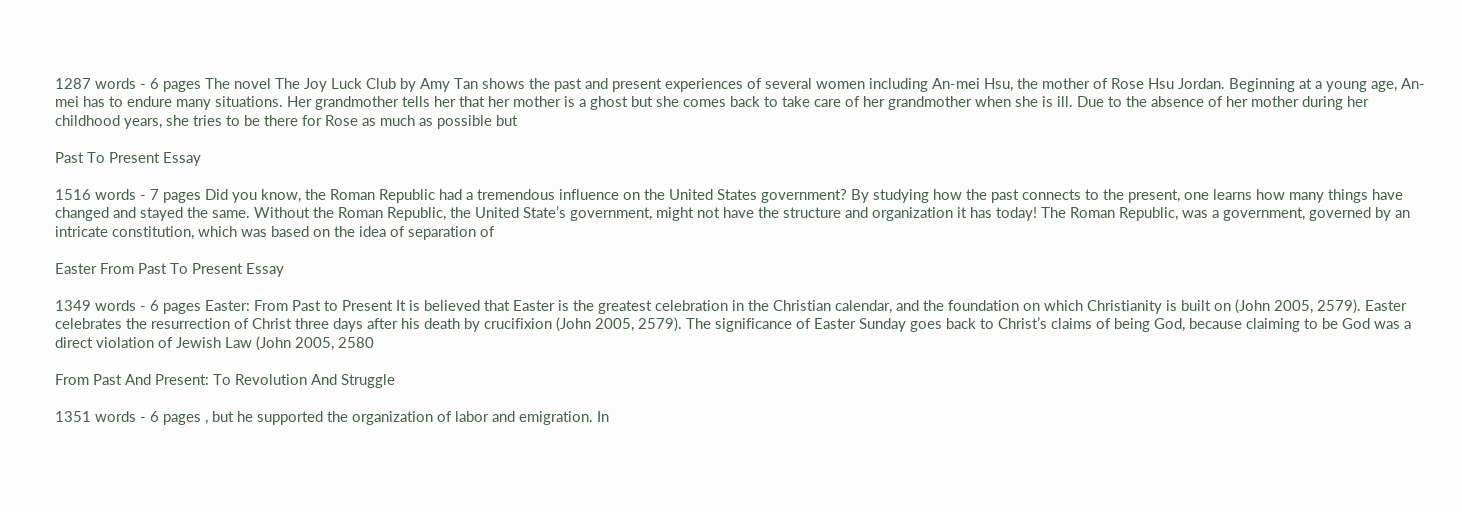1287 words - 6 pages The novel The Joy Luck Club by Amy Tan shows the past and present experiences of several women including An-mei Hsu, the mother of Rose Hsu Jordan. Beginning at a young age, An-mei has to endure many situations. Her grandmother tells her that her mother is a ghost but she comes back to take care of her grandmother when she is ill. Due to the absence of her mother during her childhood years, she tries to be there for Rose as much as possible but

Past To Present Essay

1516 words - 7 pages Did you know, the Roman Republic had a tremendous influence on the United States government? By studying how the past connects to the present, one learns how many things have changed and stayed the same. Without the Roman Republic, the United State’s government, might not have the structure and organization it has today! The Roman Republic, was a government, governed by an intricate constitution, which was based on the idea of separation of

Easter From Past To Present Essay

1349 words - 6 pages Easter: From Past to Present It is believed that Easter is the greatest celebration in the Christian calendar, and the foundation on which Christianity is built on (John 2005, 2579). Easter celebrates the resurrection of Christ three days after his death by crucifixion (John 2005, 2579). The significance of Easter Sunday goes back to Christ’s claims of being God, because claiming to be God was a direct violation of Jewish Law (John 2005, 2580

From Past And Present: To Revolution And Struggle

1351 words - 6 pages , but he supported the organization of labor and emigration. In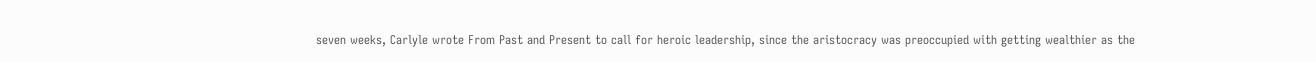seven weeks, Carlyle wrote From Past and Present to call for heroic leadership, since the aristocracy was preoccupied with getting wealthier as the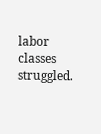labor classes struggled.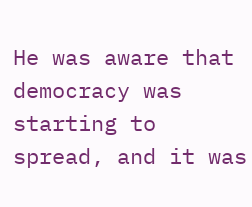He was aware that democracy was starting to spread, and it was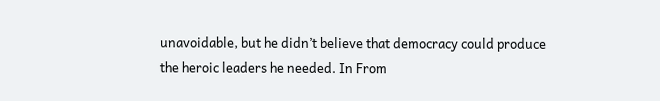unavoidable, but he didn’t believe that democracy could produce the heroic leaders he needed. In From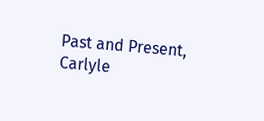Past and Present, Carlyle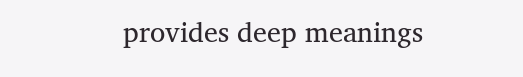provides deep meanings